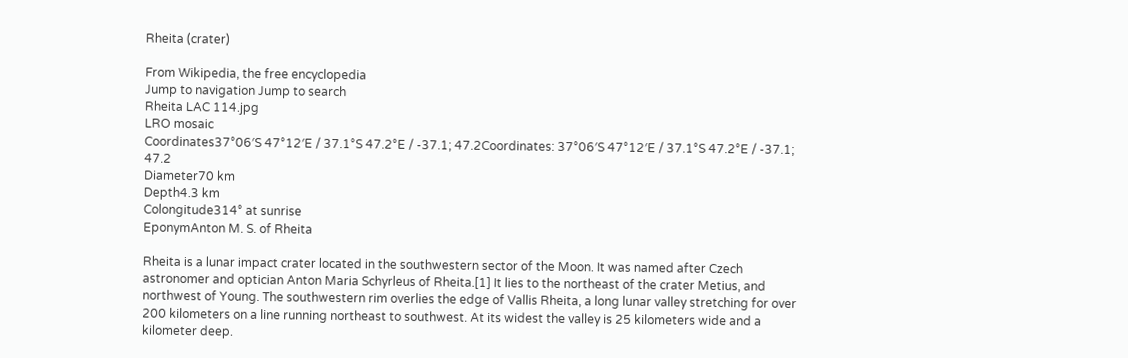Rheita (crater)

From Wikipedia, the free encyclopedia
Jump to navigation Jump to search
Rheita LAC 114.jpg
LRO mosaic
Coordinates37°06′S 47°12′E / 37.1°S 47.2°E / -37.1; 47.2Coordinates: 37°06′S 47°12′E / 37.1°S 47.2°E / -37.1; 47.2
Diameter70 km
Depth4.3 km
Colongitude314° at sunrise
EponymAnton M. S. of Rheita

Rheita is a lunar impact crater located in the southwestern sector of the Moon. It was named after Czech astronomer and optician Anton Maria Schyrleus of Rheita.[1] It lies to the northeast of the crater Metius, and northwest of Young. The southwestern rim overlies the edge of Vallis Rheita, a long lunar valley stretching for over 200 kilometers on a line running northeast to southwest. At its widest the valley is 25 kilometers wide and a kilometer deep.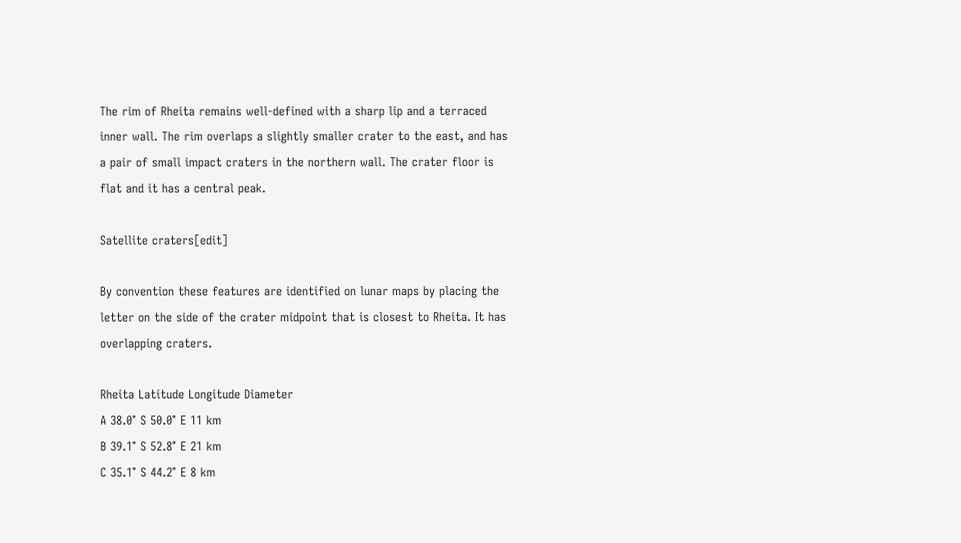The rim of Rheita remains well-defined with a sharp lip and a terraced inner wall. The rim overlaps a slightly smaller crater to the east, and has a pair of small impact craters in the northern wall. The crater floor is flat and it has a central peak.

Satellite craters[edit]

By convention these features are identified on lunar maps by placing the letter on the side of the crater midpoint that is closest to Rheita. It has overlapping craters.

Rheita Latitude Longitude Diameter
A 38.0° S 50.0° E 11 km
B 39.1° S 52.8° E 21 km
C 35.1° S 44.2° E 8 km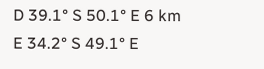D 39.1° S 50.1° E 6 km
E 34.2° S 49.1° E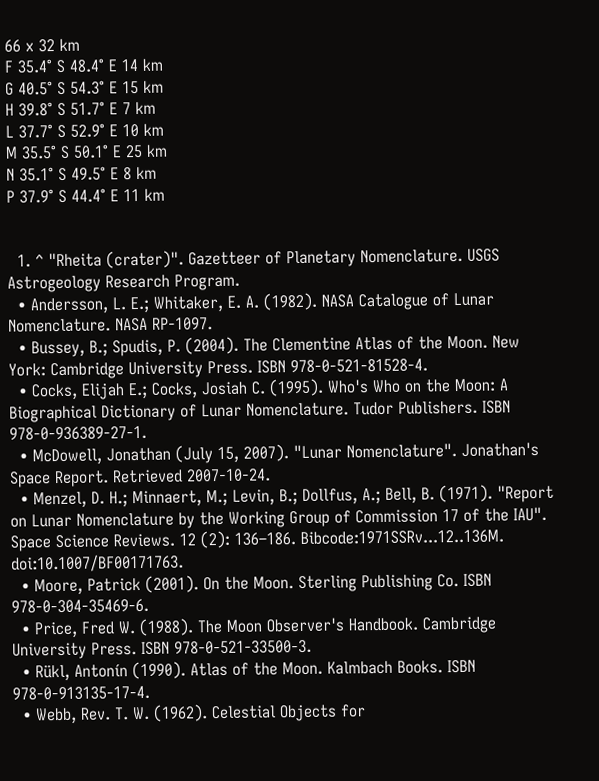66 x 32 km
F 35.4° S 48.4° E 14 km
G 40.5° S 54.3° E 15 km
H 39.8° S 51.7° E 7 km
L 37.7° S 52.9° E 10 km
M 35.5° S 50.1° E 25 km
N 35.1° S 49.5° E 8 km
P 37.9° S 44.4° E 11 km


  1. ^ "Rheita (crater)". Gazetteer of Planetary Nomenclature. USGS Astrogeology Research Program.
  • Andersson, L. E.; Whitaker, E. A. (1982). NASA Catalogue of Lunar Nomenclature. NASA RP-1097.
  • Bussey, B.; Spudis, P. (2004). The Clementine Atlas of the Moon. New York: Cambridge University Press. ISBN 978-0-521-81528-4.
  • Cocks, Elijah E.; Cocks, Josiah C. (1995). Who's Who on the Moon: A Biographical Dictionary of Lunar Nomenclature. Tudor Publishers. ISBN 978-0-936389-27-1.
  • McDowell, Jonathan (July 15, 2007). "Lunar Nomenclature". Jonathan's Space Report. Retrieved 2007-10-24.
  • Menzel, D. H.; Minnaert, M.; Levin, B.; Dollfus, A.; Bell, B. (1971). "Report on Lunar Nomenclature by the Working Group of Commission 17 of the IAU". Space Science Reviews. 12 (2): 136–186. Bibcode:1971SSRv...12..136M. doi:10.1007/BF00171763.
  • Moore, Patrick (2001). On the Moon. Sterling Publishing Co. ISBN 978-0-304-35469-6.
  • Price, Fred W. (1988). The Moon Observer's Handbook. Cambridge University Press. ISBN 978-0-521-33500-3.
  • Rükl, Antonín (1990). Atlas of the Moon. Kalmbach Books. ISBN 978-0-913135-17-4.
  • Webb, Rev. T. W. (1962). Celestial Objects for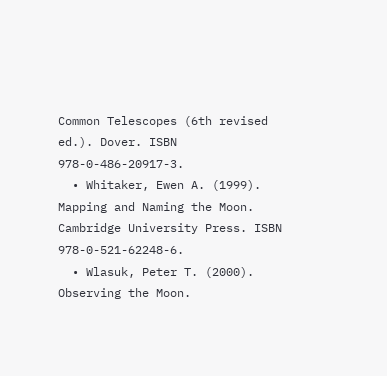Common Telescopes (6th revised ed.). Dover. ISBN 978-0-486-20917-3.
  • Whitaker, Ewen A. (1999). Mapping and Naming the Moon. Cambridge University Press. ISBN 978-0-521-62248-6.
  • Wlasuk, Peter T. (2000). Observing the Moon.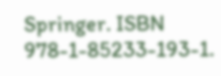Springer. ISBN 978-1-85233-193-1.